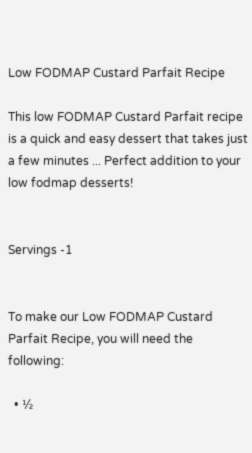Low FODMAP Custard Parfait Recipe

This low FODMAP Custard Parfait recipe is a quick and easy dessert that takes just a few minutes ... Perfect addition to your low fodmap desserts!


Servings -1


To make our Low FODMAP Custard Parfait Recipe, you will need the following:

  • ½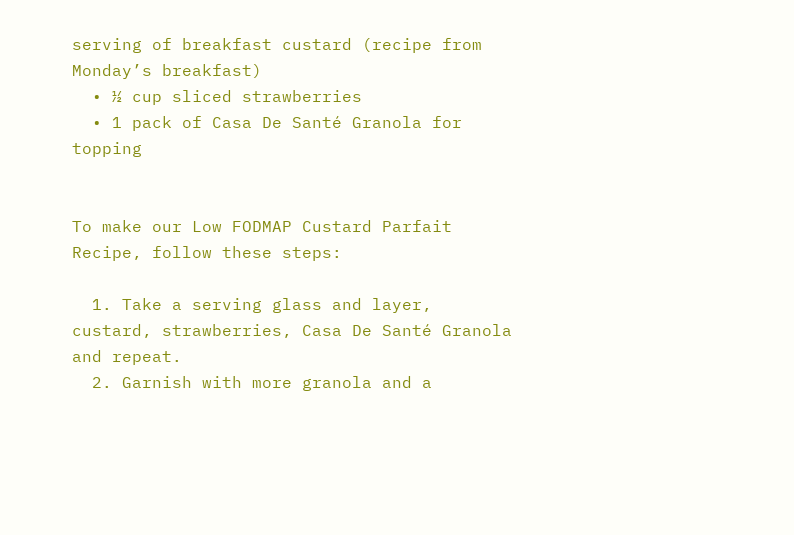serving of breakfast custard (recipe from Monday’s breakfast)
  • ½ cup sliced strawberries
  • 1 pack of Casa De Santé Granola for topping


To make our Low FODMAP Custard Parfait Recipe, follow these steps:

  1. Take a serving glass and layer, custard, strawberries, Casa De Santé Granola and repeat.
  2. Garnish with more granola and a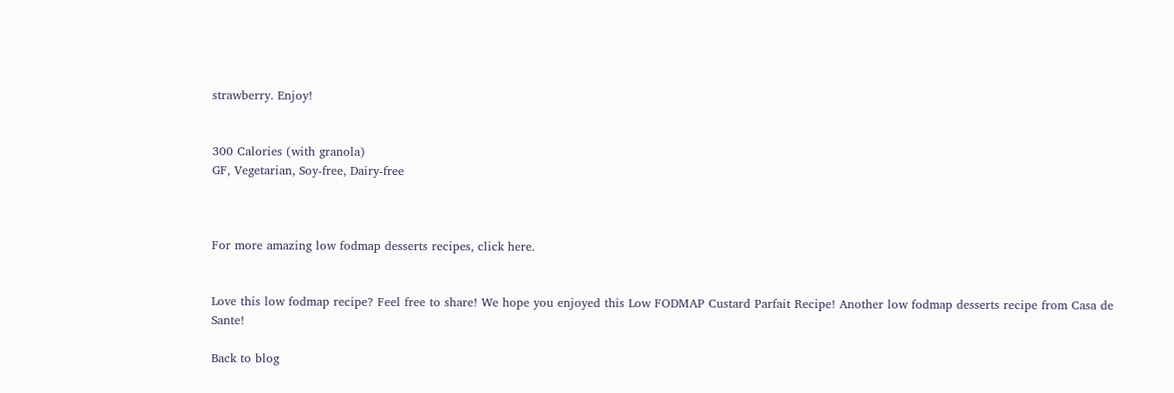strawberry. Enjoy!


300 Calories (with granola)
GF, Vegetarian, Soy-free, Dairy-free



For more amazing low fodmap desserts recipes, click here.


Love this low fodmap recipe? Feel free to share! We hope you enjoyed this Low FODMAP Custard Parfait Recipe! Another low fodmap desserts recipe from Casa de Sante!

Back to blog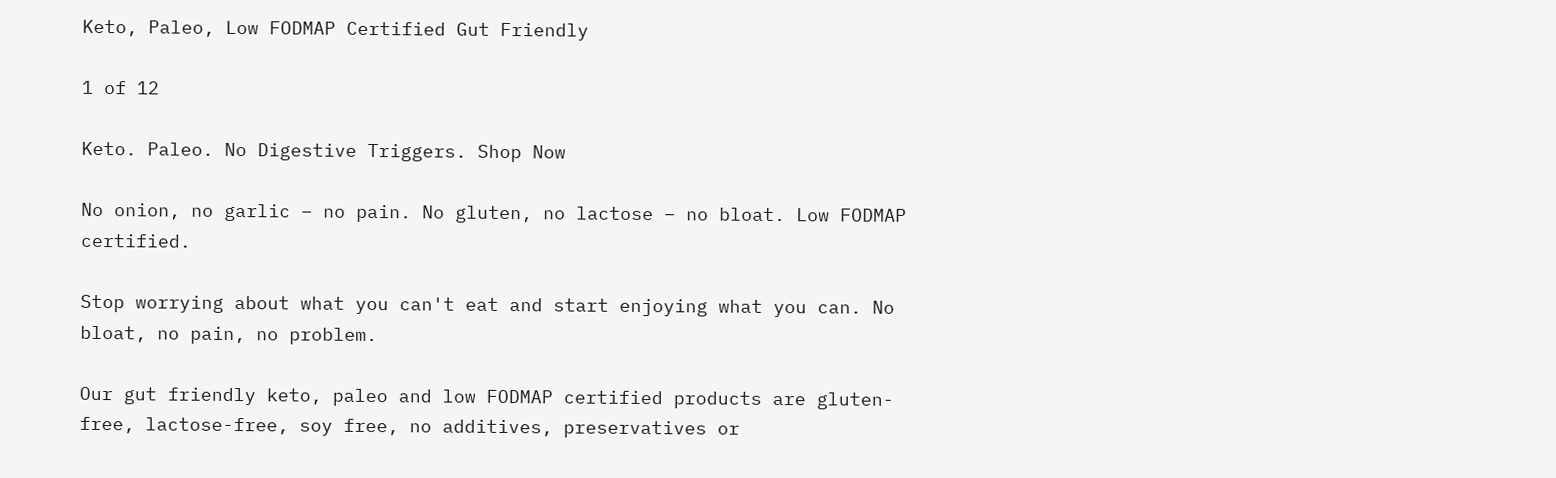Keto, Paleo, Low FODMAP Certified Gut Friendly

1 of 12

Keto. Paleo. No Digestive Triggers. Shop Now

No onion, no garlic – no pain. No gluten, no lactose – no bloat. Low FODMAP certified.

Stop worrying about what you can't eat and start enjoying what you can. No bloat, no pain, no problem.

Our gut friendly keto, paleo and low FODMAP certified products are gluten-free, lactose-free, soy free, no additives, preservatives or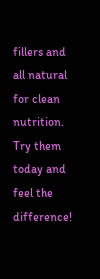fillers and all natural for clean nutrition. Try them today and feel the difference!